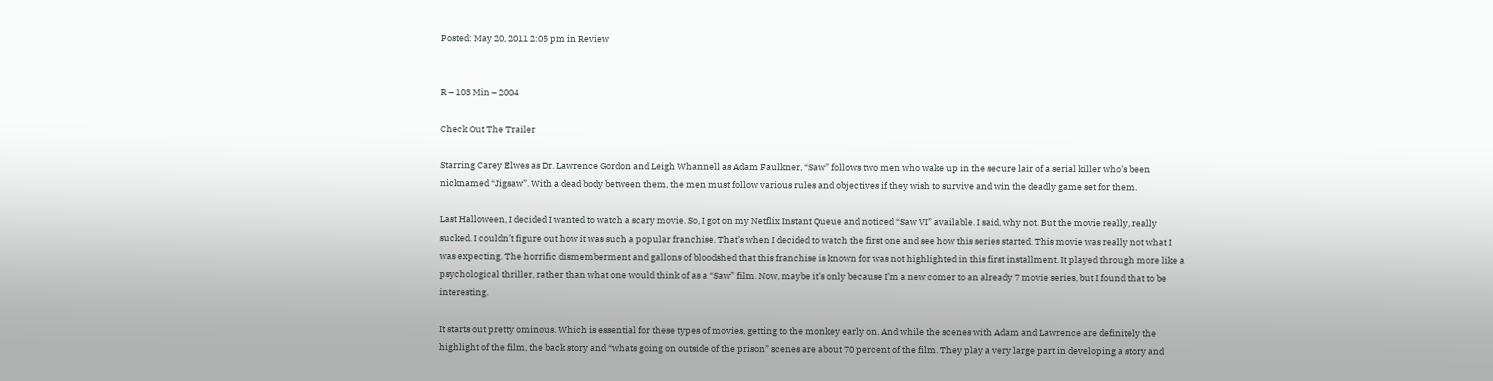Posted: May 20, 2011 2:05 pm in Review


R – 103 Min – 2004

Check Out The Trailer

Starring Carey Elwes as Dr. Lawrence Gordon and Leigh Whannell as Adam Faulkner, “Saw” follows two men who wake up in the secure lair of a serial killer who’s been nicknamed “Jigsaw”. With a dead body between them, the men must follow various rules and objectives if they wish to survive and win the deadly game set for them.

Last Halloween, I decided I wanted to watch a scary movie. So, I got on my Netflix Instant Queue and noticed “Saw VI” available. I said, why not. But the movie really, really sucked. I couldn’t figure out how it was such a popular franchise. That’s when I decided to watch the first one and see how this series started. This movie was really not what I was expecting. The horrific dismemberment and gallons of bloodshed that this franchise is known for was not highlighted in this first installment. It played through more like a psychological thriller, rather than what one would think of as a “Saw” film. Now, maybe it’s only because I’m a new comer to an already 7 movie series, but I found that to be interesting.

It starts out pretty ominous. Which is essential for these types of movies, getting to the monkey early on. And while the scenes with Adam and Lawrence are definitely the highlight of the film, the back story and “whats going on outside of the prison” scenes are about 70 percent of the film. They play a very large part in developing a story and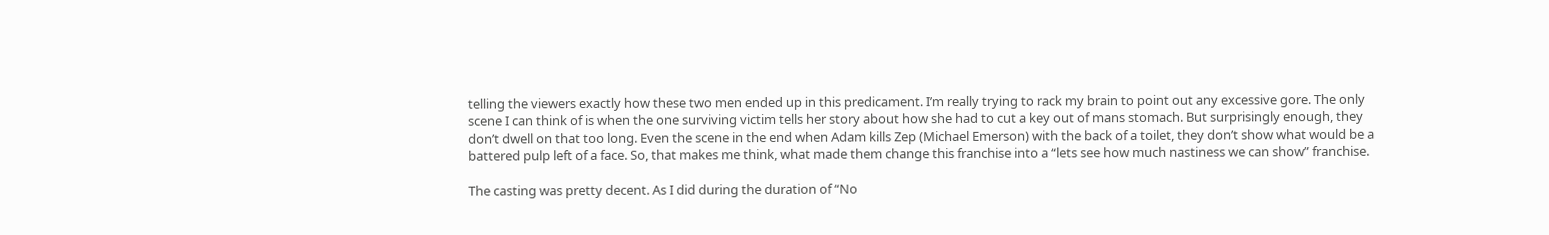telling the viewers exactly how these two men ended up in this predicament. I’m really trying to rack my brain to point out any excessive gore. The only scene I can think of is when the one surviving victim tells her story about how she had to cut a key out of mans stomach. But surprisingly enough, they don’t dwell on that too long. Even the scene in the end when Adam kills Zep (Michael Emerson) with the back of a toilet, they don’t show what would be a battered pulp left of a face. So, that makes me think, what made them change this franchise into a “lets see how much nastiness we can show” franchise.

The casting was pretty decent. As I did during the duration of “No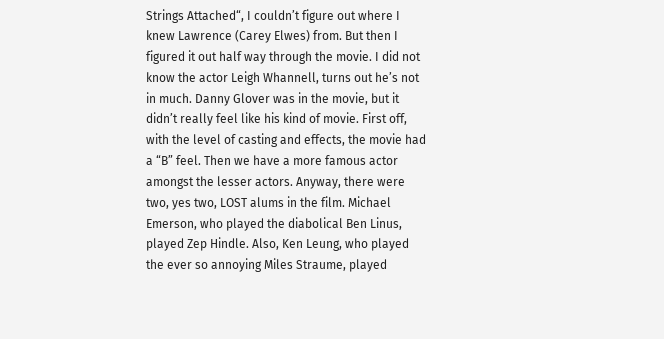Strings Attached“, I couldn’t figure out where I knew Lawrence (Carey Elwes) from. But then I figured it out half way through the movie. I did not know the actor Leigh Whannell, turns out he’s not in much. Danny Glover was in the movie, but it didn’t really feel like his kind of movie. First off, with the level of casting and effects, the movie had a “B” feel. Then we have a more famous actor amongst the lesser actors. Anyway, there were two, yes two, LOST alums in the film. Michael Emerson, who played the diabolical Ben Linus, played Zep Hindle. Also, Ken Leung, who played the ever so annoying Miles Straume, played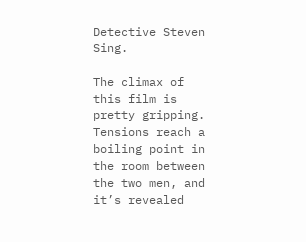Detective Steven Sing.

The climax of this film is pretty gripping. Tensions reach a boiling point in the room between the two men, and it’s revealed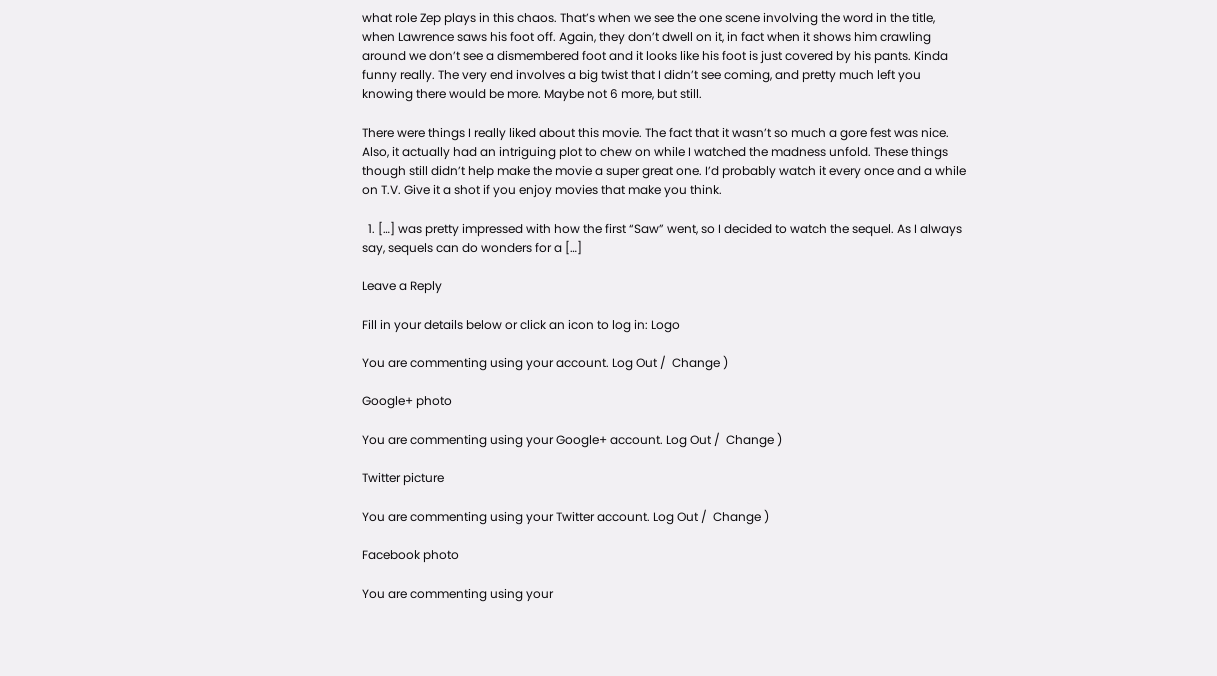what role Zep plays in this chaos. That’s when we see the one scene involving the word in the title, when Lawrence saws his foot off. Again, they don’t dwell on it, in fact when it shows him crawling around we don’t see a dismembered foot and it looks like his foot is just covered by his pants. Kinda funny really. The very end involves a big twist that I didn’t see coming, and pretty much left you knowing there would be more. Maybe not 6 more, but still.

There were things I really liked about this movie. The fact that it wasn’t so much a gore fest was nice. Also, it actually had an intriguing plot to chew on while I watched the madness unfold. These things though still didn’t help make the movie a super great one. I’d probably watch it every once and a while on T.V. Give it a shot if you enjoy movies that make you think.

  1. […] was pretty impressed with how the first “Saw” went, so I decided to watch the sequel. As I always say, sequels can do wonders for a […]

Leave a Reply

Fill in your details below or click an icon to log in: Logo

You are commenting using your account. Log Out /  Change )

Google+ photo

You are commenting using your Google+ account. Log Out /  Change )

Twitter picture

You are commenting using your Twitter account. Log Out /  Change )

Facebook photo

You are commenting using your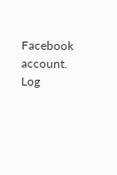Facebook account. Log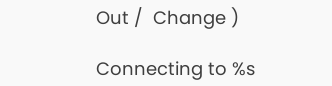Out /  Change )

Connecting to %s